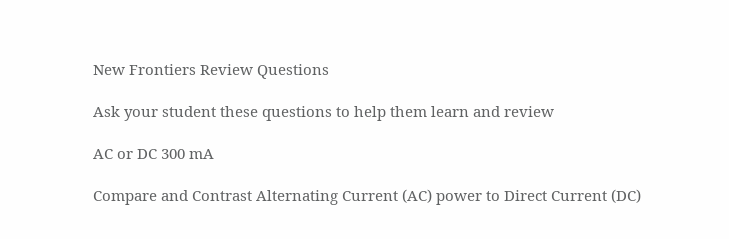New Frontiers Review Questions

Ask your student these questions to help them learn and review

AC or DC 300 mA

Compare and Contrast Alternating Current (AC) power to Direct Current (DC)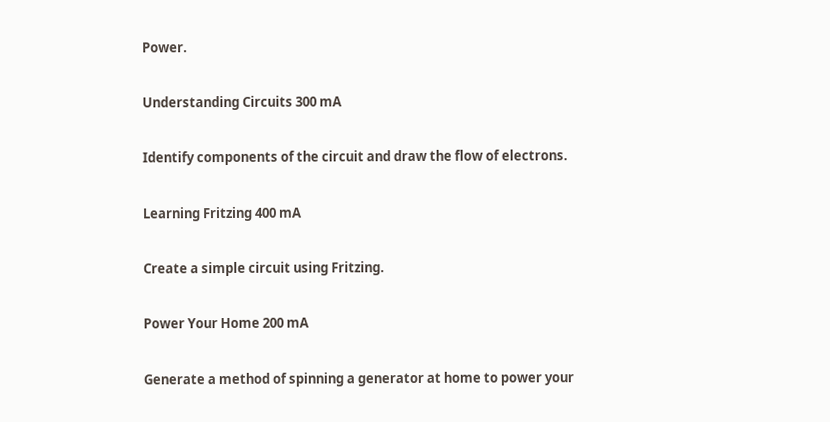Power.

Understanding Circuits 300 mA

Identify components of the circuit and draw the flow of electrons.

Learning Fritzing 400 mA

Create a simple circuit using Fritzing.

Power Your Home 200 mA

Generate a method of spinning a generator at home to power your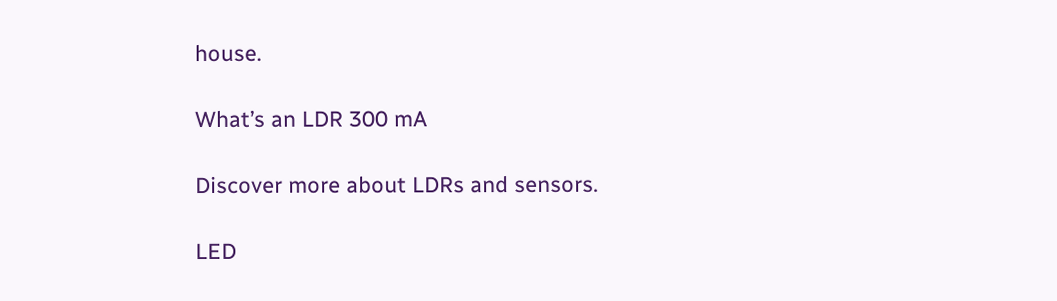house.

What’s an LDR 300 mA

Discover more about LDRs and sensors.

LED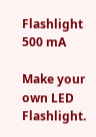Flashlight 500 mA

Make your own LED Flashlight.